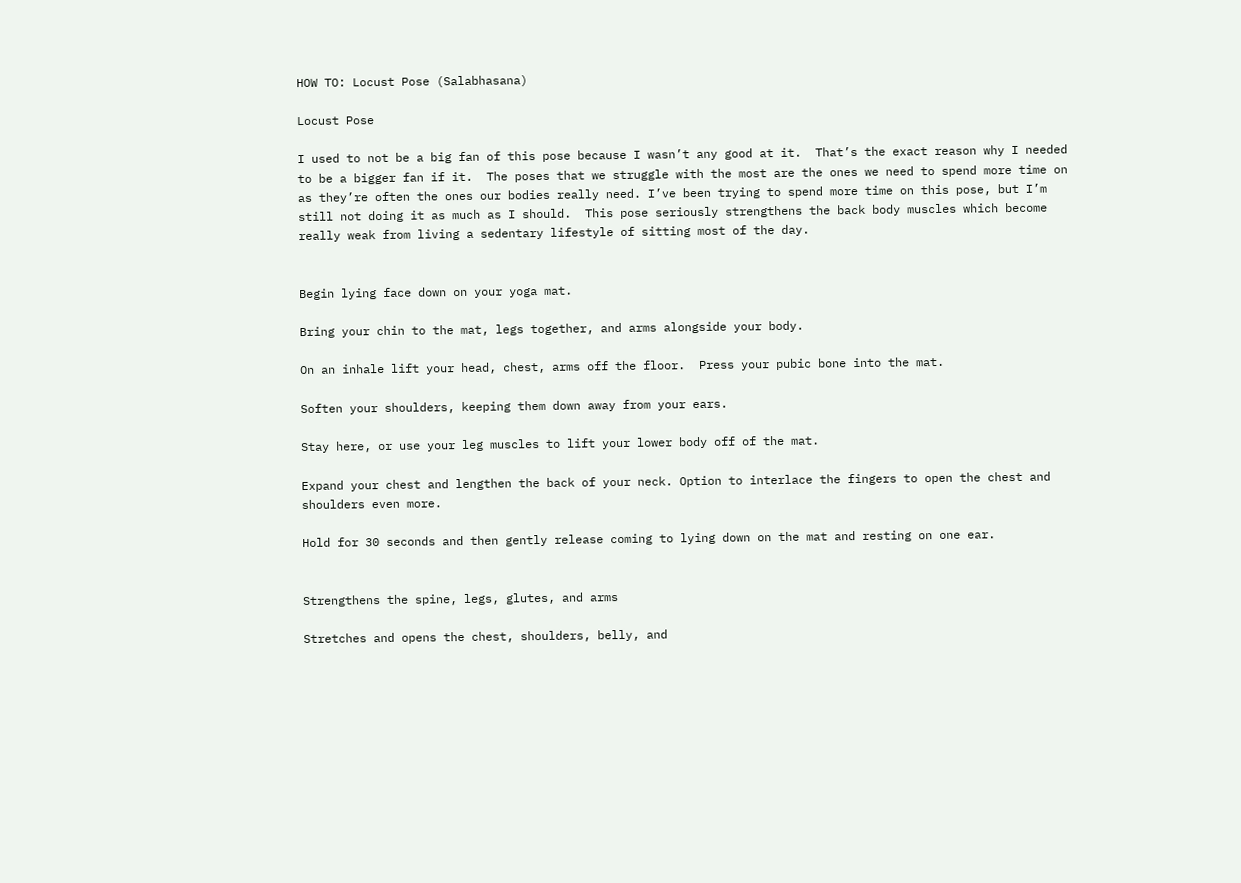HOW TO: Locust Pose (Salabhasana)

Locust Pose

I used to not be a big fan of this pose because I wasn’t any good at it.  That’s the exact reason why I needed to be a bigger fan if it.  The poses that we struggle with the most are the ones we need to spend more time on as they’re often the ones our bodies really need. I’ve been trying to spend more time on this pose, but I’m still not doing it as much as I should.  This pose seriously strengthens the back body muscles which become really weak from living a sedentary lifestyle of sitting most of the day.


Begin lying face down on your yoga mat.

Bring your chin to the mat, legs together, and arms alongside your body.

On an inhale lift your head, chest, arms off the floor.  Press your pubic bone into the mat.

Soften your shoulders, keeping them down away from your ears.

Stay here, or use your leg muscles to lift your lower body off of the mat.

Expand your chest and lengthen the back of your neck. Option to interlace the fingers to open the chest and shoulders even more.

Hold for 30 seconds and then gently release coming to lying down on the mat and resting on one ear.


Strengthens the spine, legs, glutes, and arms

Stretches and opens the chest, shoulders, belly, and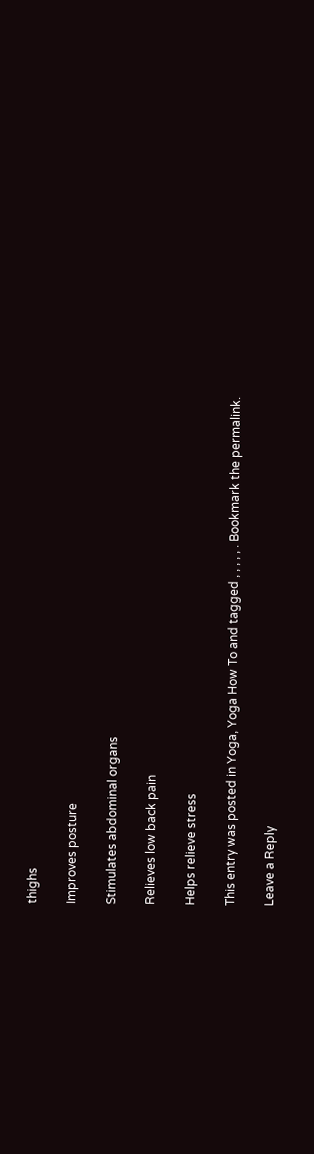thighs

Improves posture

Stimulates abdominal organs

Relieves low back pain

Helps relieve stress

This entry was posted in Yoga, Yoga How To and tagged , , , , , . Bookmark the permalink.

Leave a Reply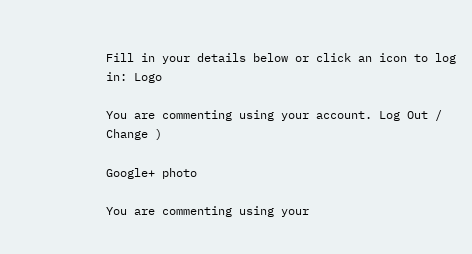Fill in your details below or click an icon to log in: Logo

You are commenting using your account. Log Out /  Change )

Google+ photo

You are commenting using your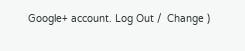Google+ account. Log Out /  Change )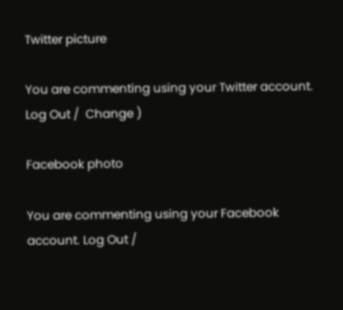Twitter picture

You are commenting using your Twitter account. Log Out /  Change )

Facebook photo

You are commenting using your Facebook account. Log Out /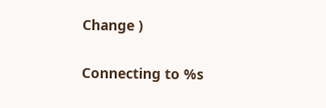Change )


Connecting to %s